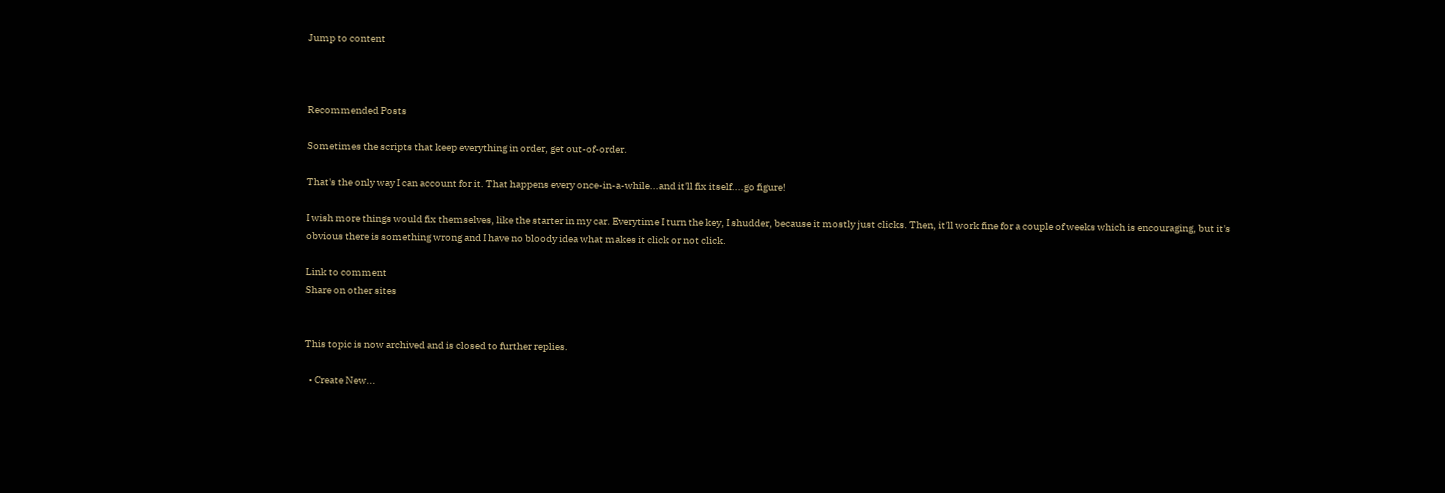Jump to content



Recommended Posts

Sometimes the scripts that keep everything in order, get out-of-order.

That's the only way I can account for it. That happens every once-in-a-while...and it'll fix itself....go figure!

I wish more things would fix themselves, like the starter in my car. Everytime I turn the key, I shudder, because it mostly just clicks. Then, it'll work fine for a couple of weeks which is encouraging, but it's obvious there is something wrong and I have no bloody idea what makes it click or not click.

Link to comment
Share on other sites


This topic is now archived and is closed to further replies.

  • Create New...